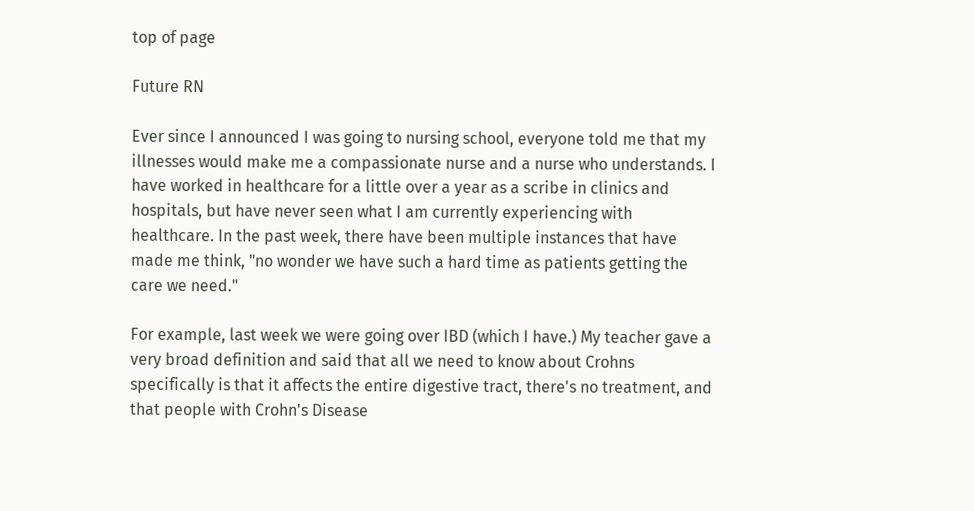top of page

Future RN

Ever since I announced I was going to nursing school, everyone told me that my illnesses would make me a compassionate nurse and a nurse who understands. I have worked in healthcare for a little over a year as a scribe in clinics and hospitals, but have never seen what I am currently experiencing with healthcare. In the past week, there have been multiple instances that have made me think, "no wonder we have such a hard time as patients getting the care we need."

For example, last week we were going over IBD (which I have.) My teacher gave a very broad definition and said that all we need to know about Crohns specifically is that it affects the entire digestive tract, there's no treatment, and that people with Crohn's Disease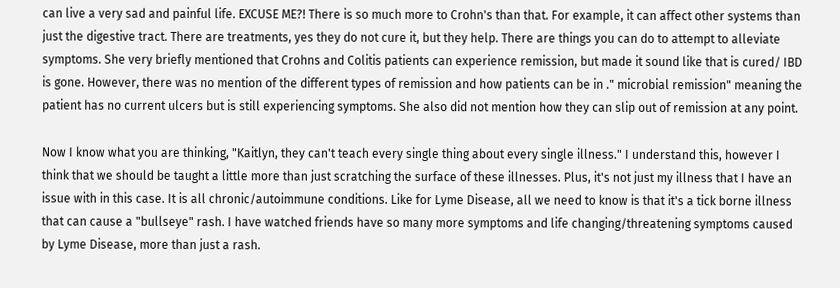can live a very sad and painful life. EXCUSE ME?! There is so much more to Crohn's than that. For example, it can affect other systems than just the digestive tract. There are treatments, yes they do not cure it, but they help. There are things you can do to attempt to alleviate symptoms. She very briefly mentioned that Crohns and Colitis patients can experience remission, but made it sound like that is cured/ IBD is gone. However, there was no mention of the different types of remission and how patients can be in ." microbial remission" meaning the patient has no current ulcers but is still experiencing symptoms. She also did not mention how they can slip out of remission at any point.

Now I know what you are thinking, "Kaitlyn, they can't teach every single thing about every single illness." I understand this, however I think that we should be taught a little more than just scratching the surface of these illnesses. Plus, it's not just my illness that I have an issue with in this case. It is all chronic/autoimmune conditions. Like for Lyme Disease, all we need to know is that it's a tick borne illness that can cause a "bullseye" rash. I have watched friends have so many more symptoms and life changing/threatening symptoms caused by Lyme Disease, more than just a rash.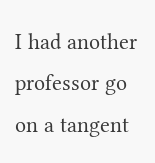I had another professor go on a tangent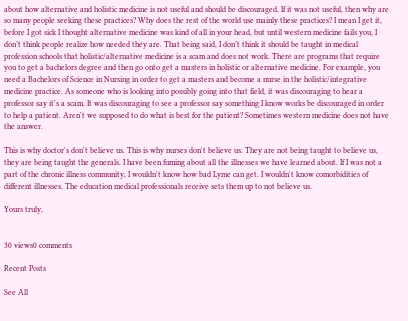about how alternative and holistic medicine is not useful and should be discouraged. If it was not useful, then why are so many people seeking these practices? Why does the rest of the world use mainly these practices? I mean I get it, before I got sick I thought alternative medicine was kind of all in your head, but until western medicine fails you, I don’t think people realize how needed they are. That being said, I don’t think it should be taught in medical profession schools that holistic/alternative medicine is a scam and does not work. There are programs that require you to get a bachelors degree and then go onto get a masters in holistic or alternative medicine. For example, you need a Bachelors of Science in Nursing in order to get a masters and become a nurse in the holistic/integrative medicine practice. As someone who is looking into possibly going into that field, it was discouraging to hear a professor say it's a scam. It was discouraging to see a professor say something I know works be discouraged in order to help a patient. Aren't we supposed to do what is best for the patient? Sometimes western medicine does not have the answer.

This is why doctor's don't believe us. This is why nurses don't believe us. They are not being taught to believe us, they are being taught the generals. I have been fuming about all the illnesses we have learned about. If I was not a part of the chronic illness community, I wouldn't know how bad Lyme can get. I wouldn't know comorbidities of different illnesses. The education medical professionals receive sets them up to not believe us.

Yours truly,


30 views0 comments

Recent Posts

See All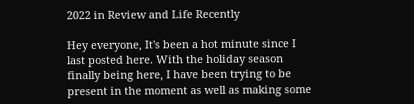2022 in Review and Life Recently

Hey everyone, It's been a hot minute since I last posted here. With the holiday season finally being here, I have been trying to be present in the moment as well as making some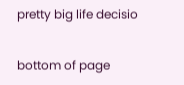pretty big life decisio

bottom of page